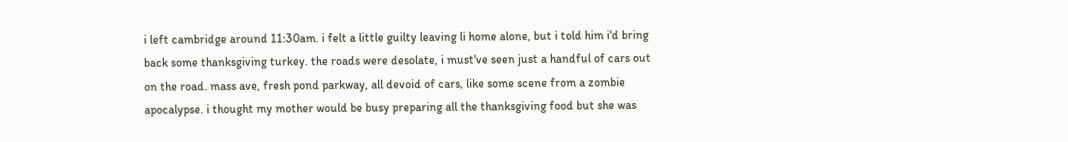i left cambridge around 11:30am. i felt a little guilty leaving li home alone, but i told him i'd bring back some thanksgiving turkey. the roads were desolate, i must've seen just a handful of cars out on the road. mass ave, fresh pond parkway, all devoid of cars, like some scene from a zombie apocalypse. i thought my mother would be busy preparing all the thanksgiving food but she was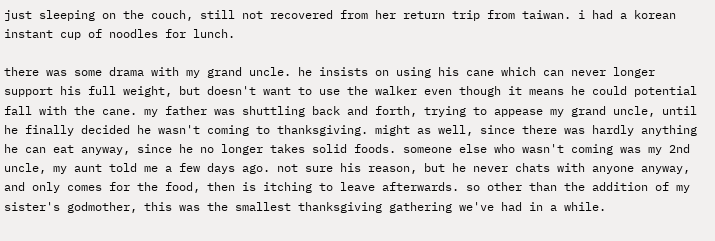just sleeping on the couch, still not recovered from her return trip from taiwan. i had a korean instant cup of noodles for lunch.

there was some drama with my grand uncle. he insists on using his cane which can never longer support his full weight, but doesn't want to use the walker even though it means he could potential fall with the cane. my father was shuttling back and forth, trying to appease my grand uncle, until he finally decided he wasn't coming to thanksgiving. might as well, since there was hardly anything he can eat anyway, since he no longer takes solid foods. someone else who wasn't coming was my 2nd uncle, my aunt told me a few days ago. not sure his reason, but he never chats with anyone anyway, and only comes for the food, then is itching to leave afterwards. so other than the addition of my sister's godmother, this was the smallest thanksgiving gathering we've had in a while.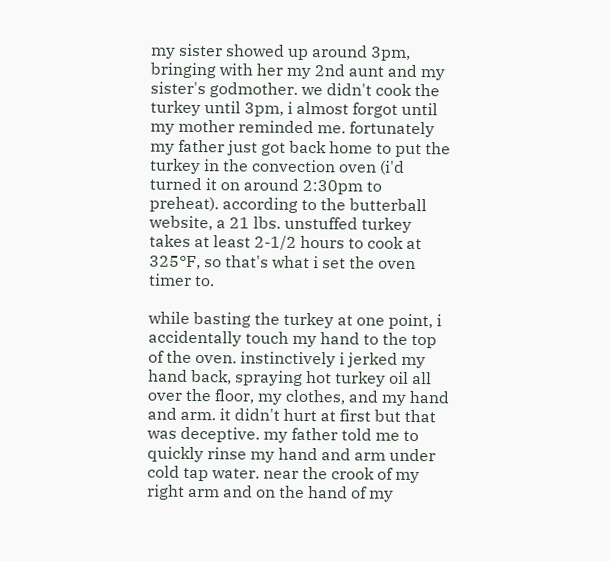my sister showed up around 3pm, bringing with her my 2nd aunt and my sister's godmother. we didn't cook the turkey until 3pm, i almost forgot until my mother reminded me. fortunately my father just got back home to put the turkey in the convection oven (i'd turned it on around 2:30pm to preheat). according to the butterball website, a 21 lbs. unstuffed turkey takes at least 2-1/2 hours to cook at 325°F, so that's what i set the oven timer to.

while basting the turkey at one point, i accidentally touch my hand to the top of the oven. instinctively i jerked my hand back, spraying hot turkey oil all over the floor, my clothes, and my hand and arm. it didn't hurt at first but that was deceptive. my father told me to quickly rinse my hand and arm under cold tap water. near the crook of my right arm and on the hand of my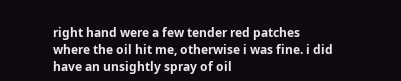right hand were a few tender red patches where the oil hit me, otherwise i was fine. i did have an unsightly spray of oil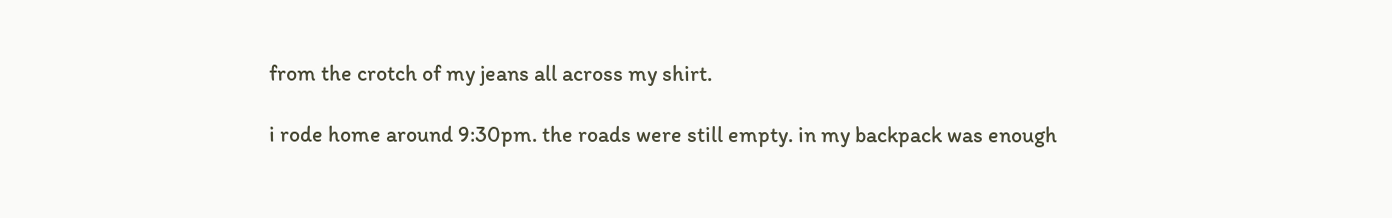from the crotch of my jeans all across my shirt.

i rode home around 9:30pm. the roads were still empty. in my backpack was enough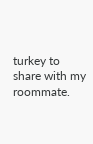turkey to share with my roommate.